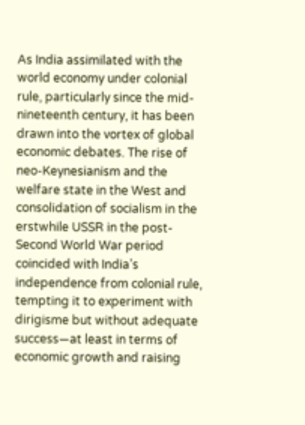As India assimilated with the world economy under colonial rule, particularly since the mid-nineteenth century, it has been drawn into the vortex of global economic debates. The rise of neo-Keynesianism and the welfare state in the West and consolidation of socialism in the erstwhile USSR in the post-Second World War period coincided with India’s independence from colonial rule, tempting it to experiment with dirigisme but without adequate success—at least in terms of economic growth and raising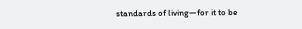standards of living—for it to be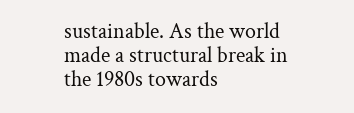sustainable. As the world made a structural break in the 1980s towards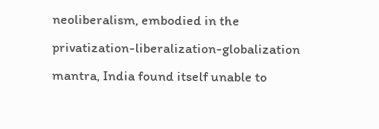neoliberalism, embodied in the privatization-liberalization-globalization mantra, India found itself unable to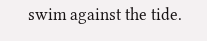swim against the tide.